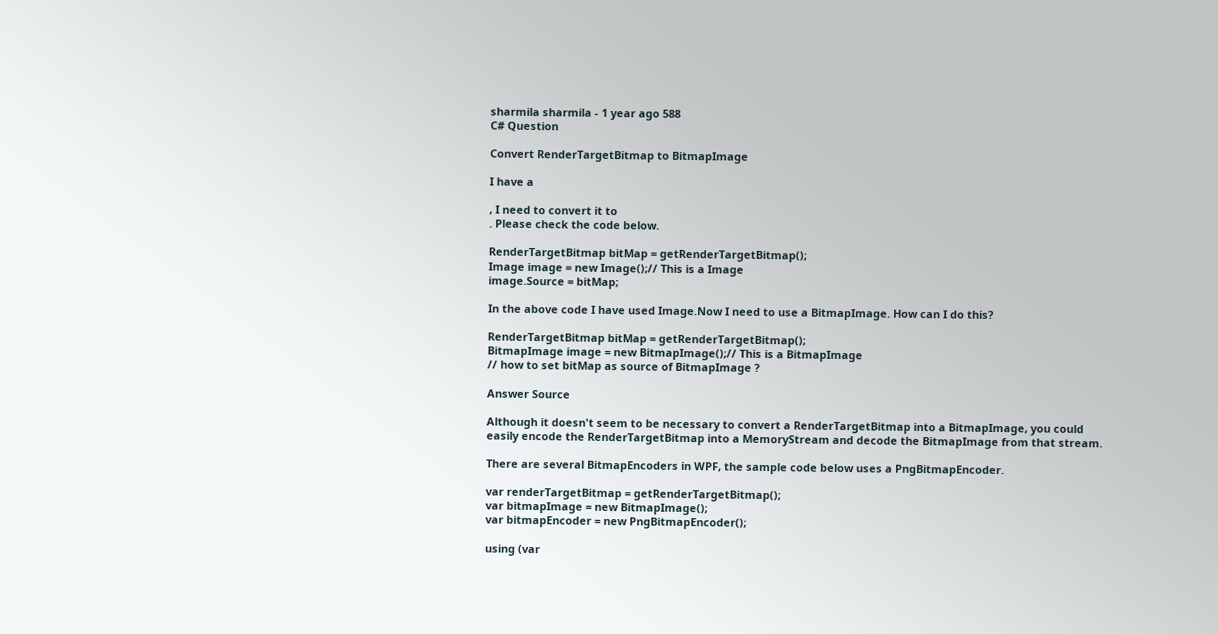sharmila sharmila - 1 year ago 588
C# Question

Convert RenderTargetBitmap to BitmapImage

I have a

, I need to convert it to
. Please check the code below.

RenderTargetBitmap bitMap = getRenderTargetBitmap();
Image image = new Image();// This is a Image
image.Source = bitMap;

In the above code I have used Image.Now I need to use a BitmapImage. How can I do this?

RenderTargetBitmap bitMap = getRenderTargetBitmap();
BitmapImage image = new BitmapImage();// This is a BitmapImage
// how to set bitMap as source of BitmapImage ?

Answer Source

Although it doesn't seem to be necessary to convert a RenderTargetBitmap into a BitmapImage, you could easily encode the RenderTargetBitmap into a MemoryStream and decode the BitmapImage from that stream.

There are several BitmapEncoders in WPF, the sample code below uses a PngBitmapEncoder.

var renderTargetBitmap = getRenderTargetBitmap();
var bitmapImage = new BitmapImage();
var bitmapEncoder = new PngBitmapEncoder();

using (var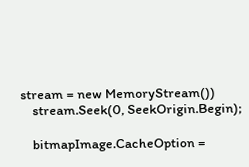stream = new MemoryStream())
    stream.Seek(0, SeekOrigin.Begin);

    bitmapImage.CacheOption =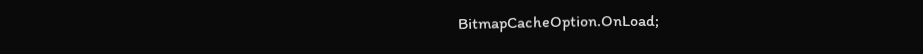BitmapCacheOption.OnLoad;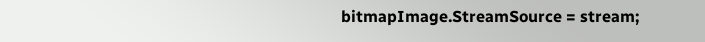bitmapImage.StreamSource = stream;